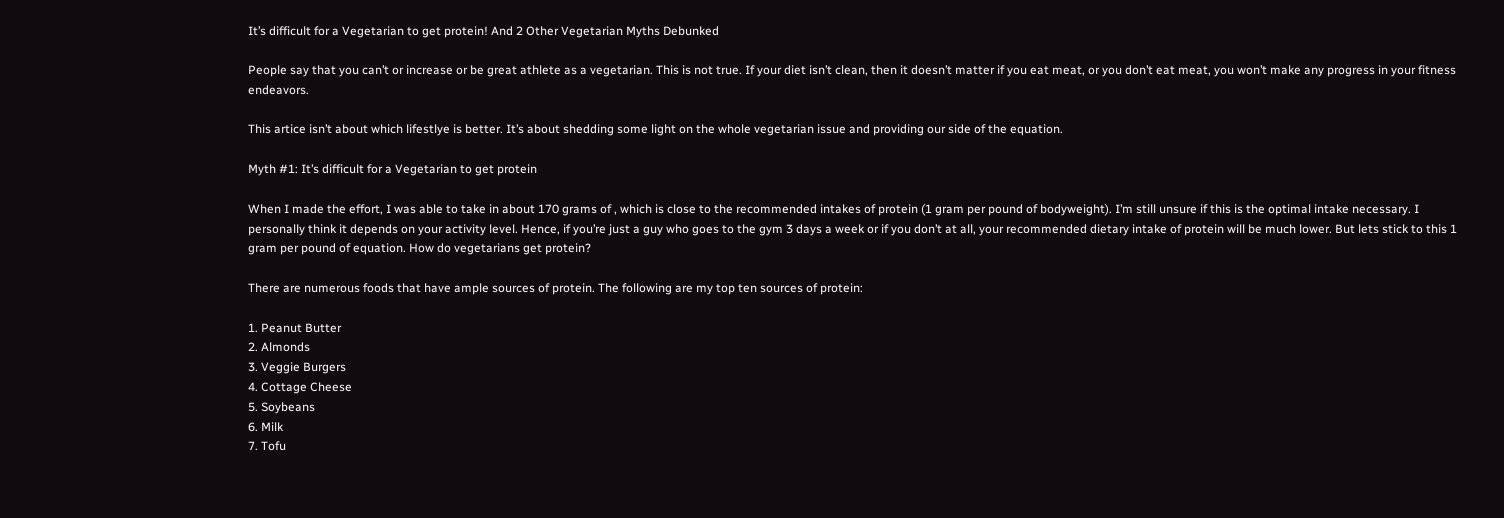It’s difficult for a Vegetarian to get protein! And 2 Other Vegetarian Myths Debunked

People say that you can’t or increase or be great athlete as a vegetarian. This is not true. If your diet isn’t clean, then it doesn’t matter if you eat meat, or you don’t eat meat, you won’t make any progress in your fitness endeavors.

This artice isn’t about which lifestlye is better. It’s about shedding some light on the whole vegetarian issue and providing our side of the equation.

Myth #1: It’s difficult for a Vegetarian to get protein

When I made the effort, I was able to take in about 170 grams of , which is close to the recommended intakes of protein (1 gram per pound of bodyweight). I’m still unsure if this is the optimal intake necessary. I personally think it depends on your activity level. Hence, if you’re just a guy who goes to the gym 3 days a week or if you don’t at all, your recommended dietary intake of protein will be much lower. But lets stick to this 1 gram per pound of equation. How do vegetarians get protein?

There are numerous foods that have ample sources of protein. The following are my top ten sources of protein:

1. Peanut Butter
2. Almonds
3. Veggie Burgers
4. Cottage Cheese
5. Soybeans
6. Milk
7. Tofu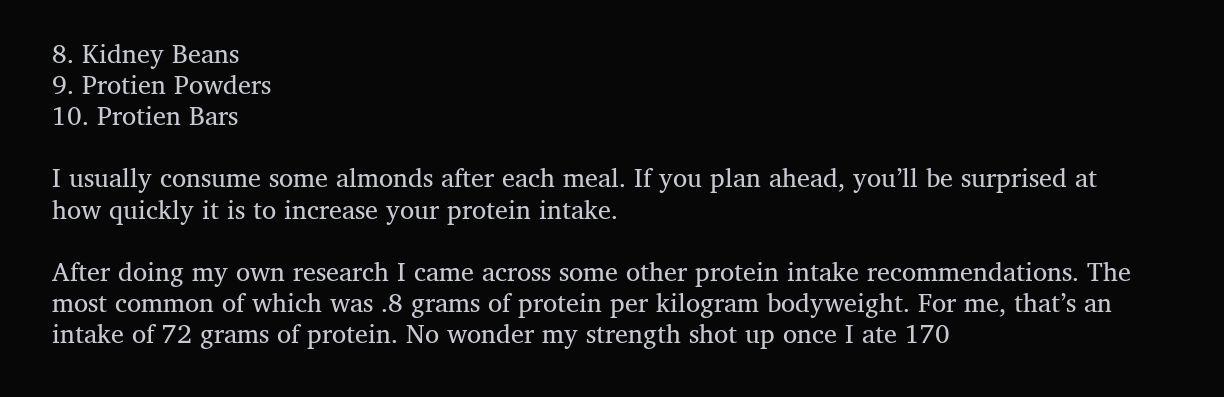8. Kidney Beans
9. Protien Powders
10. Protien Bars

I usually consume some almonds after each meal. If you plan ahead, you’ll be surprised at how quickly it is to increase your protein intake.

After doing my own research I came across some other protein intake recommendations. The most common of which was .8 grams of protein per kilogram bodyweight. For me, that’s an intake of 72 grams of protein. No wonder my strength shot up once I ate 170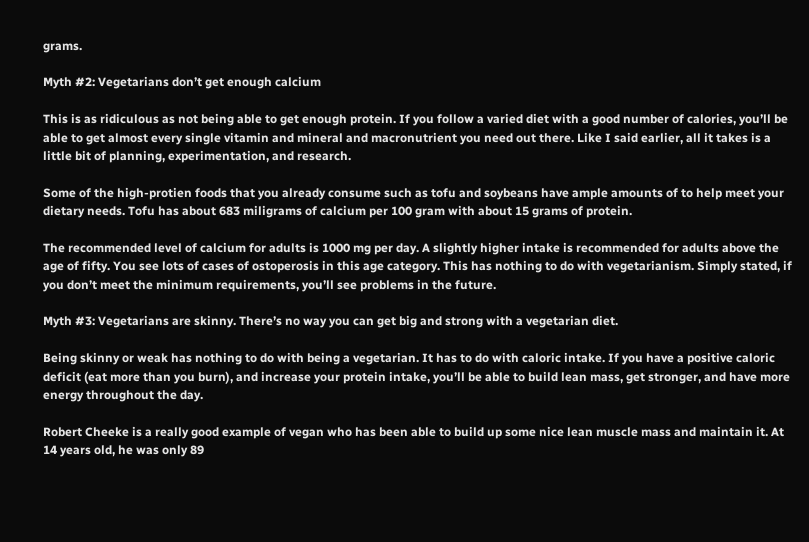grams.

Myth #2: Vegetarians don’t get enough calcium

This is as ridiculous as not being able to get enough protein. If you follow a varied diet with a good number of calories, you’ll be able to get almost every single vitamin and mineral and macronutrient you need out there. Like I said earlier, all it takes is a little bit of planning, experimentation, and research.

Some of the high-protien foods that you already consume such as tofu and soybeans have ample amounts of to help meet your dietary needs. Tofu has about 683 miligrams of calcium per 100 gram with about 15 grams of protein.

The recommended level of calcium for adults is 1000 mg per day. A slightly higher intake is recommended for adults above the age of fifty. You see lots of cases of ostoperosis in this age category. This has nothing to do with vegetarianism. Simply stated, if you don’t meet the minimum requirements, you’ll see problems in the future.

Myth #3: Vegetarians are skinny. There’s no way you can get big and strong with a vegetarian diet.

Being skinny or weak has nothing to do with being a vegetarian. It has to do with caloric intake. If you have a positive caloric deficit (eat more than you burn), and increase your protein intake, you’ll be able to build lean mass, get stronger, and have more energy throughout the day.

Robert Cheeke is a really good example of vegan who has been able to build up some nice lean muscle mass and maintain it. At 14 years old, he was only 89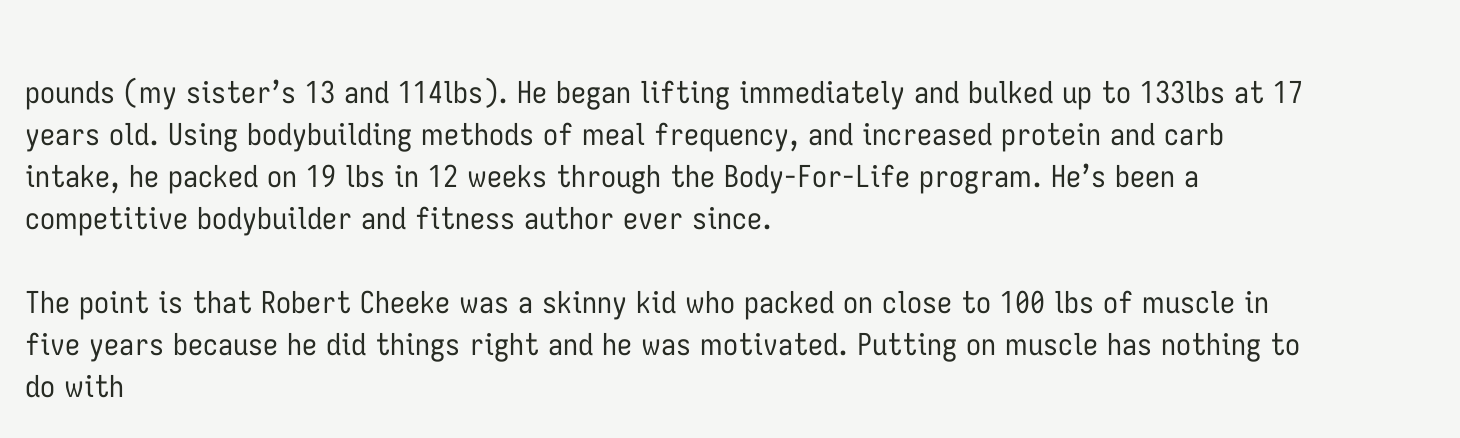pounds (my sister’s 13 and 114lbs). He began lifting immediately and bulked up to 133lbs at 17 years old. Using bodybuilding methods of meal frequency, and increased protein and carb intake, he packed on 19 lbs in 12 weeks through the Body-For-Life program. He’s been a competitive bodybuilder and fitness author ever since.

The point is that Robert Cheeke was a skinny kid who packed on close to 100 lbs of muscle in five years because he did things right and he was motivated. Putting on muscle has nothing to do with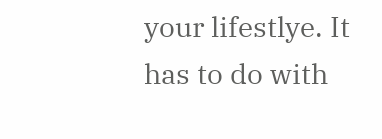your lifestlye. It has to do with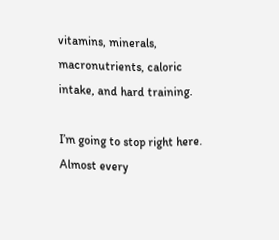vitamins, minerals, macronutrients, caloric intake, and hard training.

I’m going to stop right here. Almost every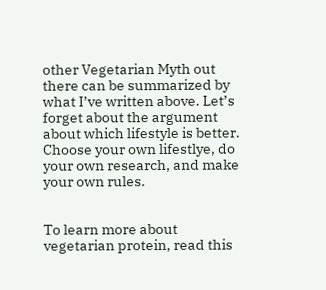other Vegetarian Myth out there can be summarized by what I’ve written above. Let’s forget about the argument about which lifestyle is better. Choose your own lifestlye, do your own research, and make your own rules.


To learn more about vegetarian protein, read this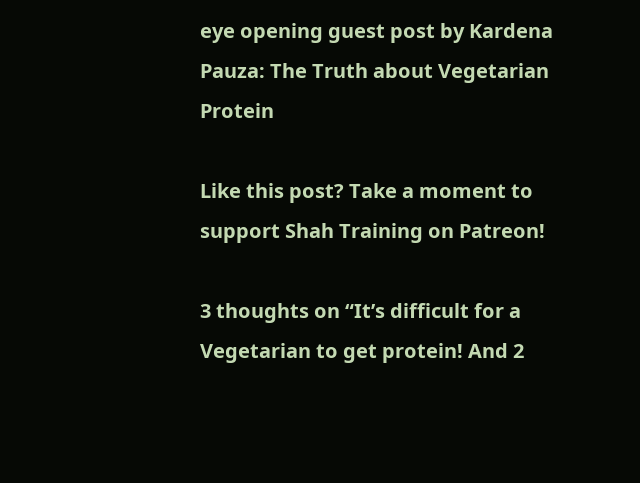eye opening guest post by Kardena Pauza: The Truth about Vegetarian Protein

Like this post? Take a moment to support Shah Training on Patreon!

3 thoughts on “It’s difficult for a Vegetarian to get protein! And 2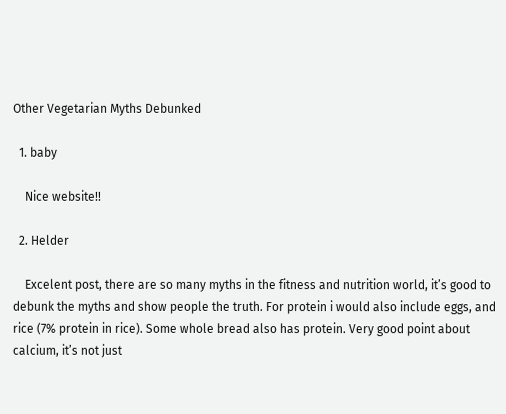Other Vegetarian Myths Debunked

  1. baby

    Nice website!!

  2. Helder

    Excelent post, there are so many myths in the fitness and nutrition world, it’s good to debunk the myths and show people the truth. For protein i would also include eggs, and rice (7% protein in rice). Some whole bread also has protein. Very good point about calcium, it’s not just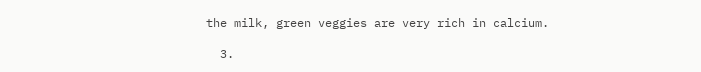the milk, green veggies are very rich in calcium.

  3.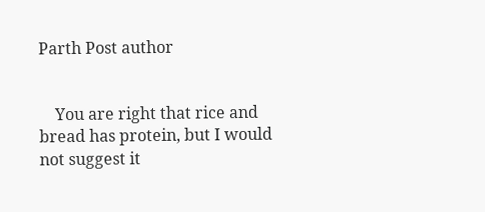Parth Post author


    You are right that rice and bread has protein, but I would not suggest it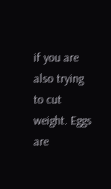if you are also trying to cut weight. Eggs are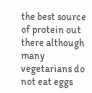the best source of protein out there although many vegetarians do not eat eggs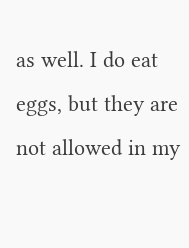as well. I do eat eggs, but they are not allowed in my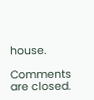house.

Comments are closed.